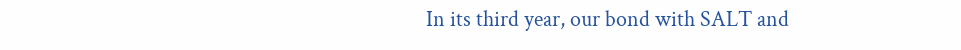In its third year, our bond with SALT and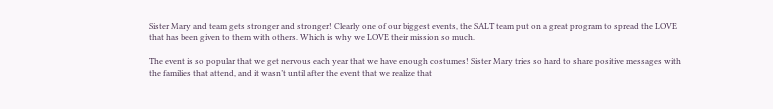Sister Mary and team gets stronger and stronger! Clearly one of our biggest events, the SALT team put on a great program to spread the LOVE that has been given to them with others. Which is why we LOVE their mission so much.

The event is so popular that we get nervous each year that we have enough costumes! Sister Mary tries so hard to share positive messages with the families that attend, and it wasn’t until after the event that we realize that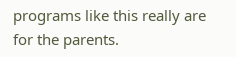programs like this really are for the parents.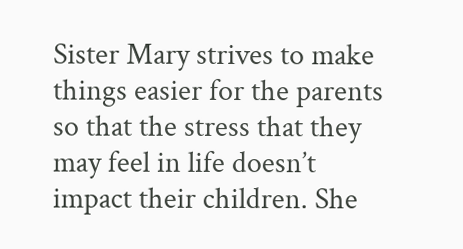Sister Mary strives to make things easier for the parents so that the stress that they may feel in life doesn’t impact their children. She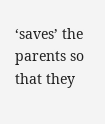‘saves’ the parents so that they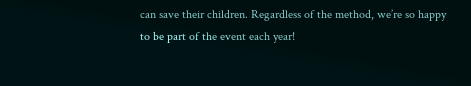can save their children. Regardless of the method, we’re so happy to be part of the event each year!